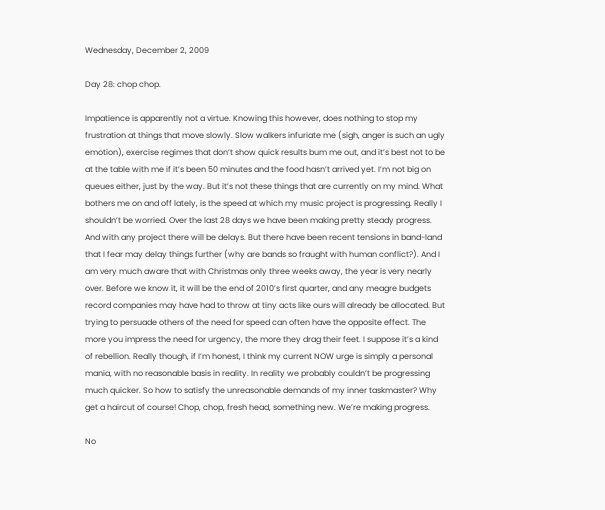Wednesday, December 2, 2009

Day 28: chop chop.

Impatience is apparently not a virtue. Knowing this however, does nothing to stop my frustration at things that move slowly. Slow walkers infuriate me (sigh, anger is such an ugly emotion), exercise regimes that don’t show quick results bum me out, and it’s best not to be at the table with me if it’s been 50 minutes and the food hasn’t arrived yet. I’m not big on queues either, just by the way. But it’s not these things that are currently on my mind. What bothers me on and off lately, is the speed at which my music project is progressing. Really I shouldn’t be worried. Over the last 28 days we have been making pretty steady progress. And with any project there will be delays. But there have been recent tensions in band-land that I fear may delay things further (why are bands so fraught with human conflict?). And I am very much aware that with Christmas only three weeks away, the year is very nearly over. Before we know it, it will be the end of 2010’s first quarter, and any meagre budgets record companies may have had to throw at tiny acts like ours will already be allocated. But trying to persuade others of the need for speed can often have the opposite effect. The more you impress the need for urgency, the more they drag their feet. I suppose it’s a kind of rebellion. Really though, if I’m honest, I think my current NOW urge is simply a personal mania, with no reasonable basis in reality. In reality we probably couldn’t be progressing much quicker. So how to satisfy the unreasonable demands of my inner taskmaster? Why get a haircut of course! Chop, chop, fresh head, something new. We’re making progress.

No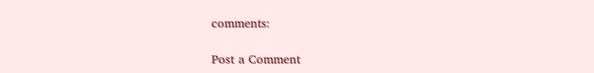comments:

Post a Comment